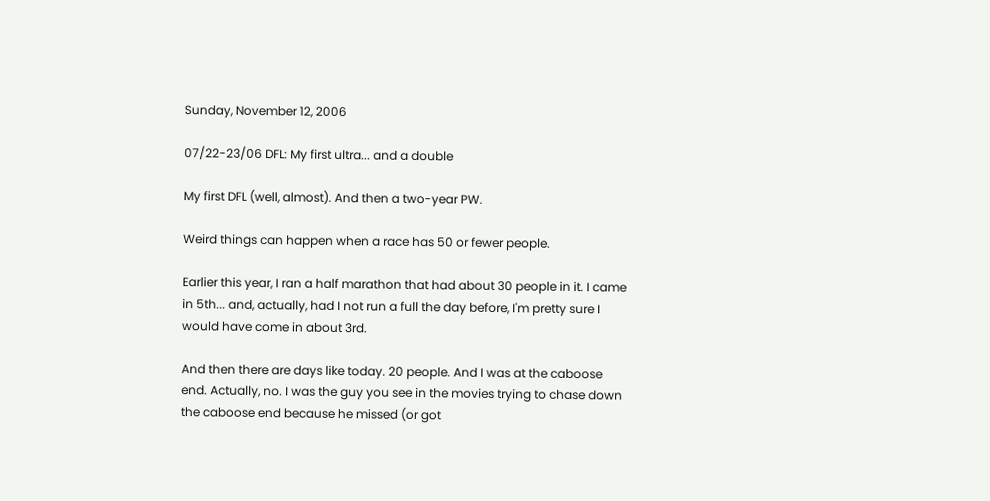Sunday, November 12, 2006

07/22-23/06 DFL: My first ultra... and a double

My first DFL (well, almost). And then a two-year PW.

Weird things can happen when a race has 50 or fewer people.

Earlier this year, I ran a half marathon that had about 30 people in it. I came in 5th... and, actually, had I not run a full the day before, I'm pretty sure I would have come in about 3rd.

And then there are days like today. 20 people. And I was at the caboose end. Actually, no. I was the guy you see in the movies trying to chase down the caboose end because he missed (or got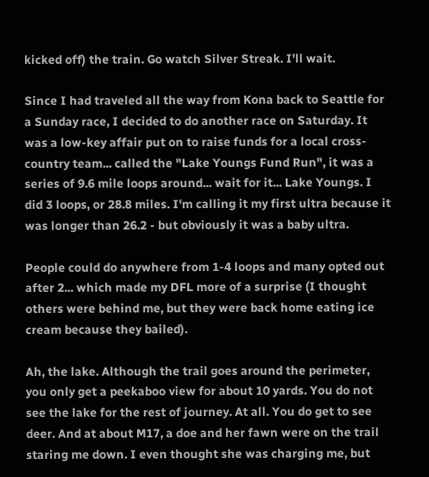kicked off) the train. Go watch Silver Streak. I'll wait.

Since I had traveled all the way from Kona back to Seattle for a Sunday race, I decided to do another race on Saturday. It was a low-key affair put on to raise funds for a local cross-country team... called the "Lake Youngs Fund Run", it was a series of 9.6 mile loops around... wait for it... Lake Youngs. I did 3 loops, or 28.8 miles. I'm calling it my first ultra because it was longer than 26.2 - but obviously it was a baby ultra.

People could do anywhere from 1-4 loops and many opted out after 2... which made my DFL more of a surprise (I thought others were behind me, but they were back home eating ice cream because they bailed).

Ah, the lake. Although the trail goes around the perimeter, you only get a peekaboo view for about 10 yards. You do not see the lake for the rest of journey. At all. You do get to see deer. And at about M17, a doe and her fawn were on the trail staring me down. I even thought she was charging me, but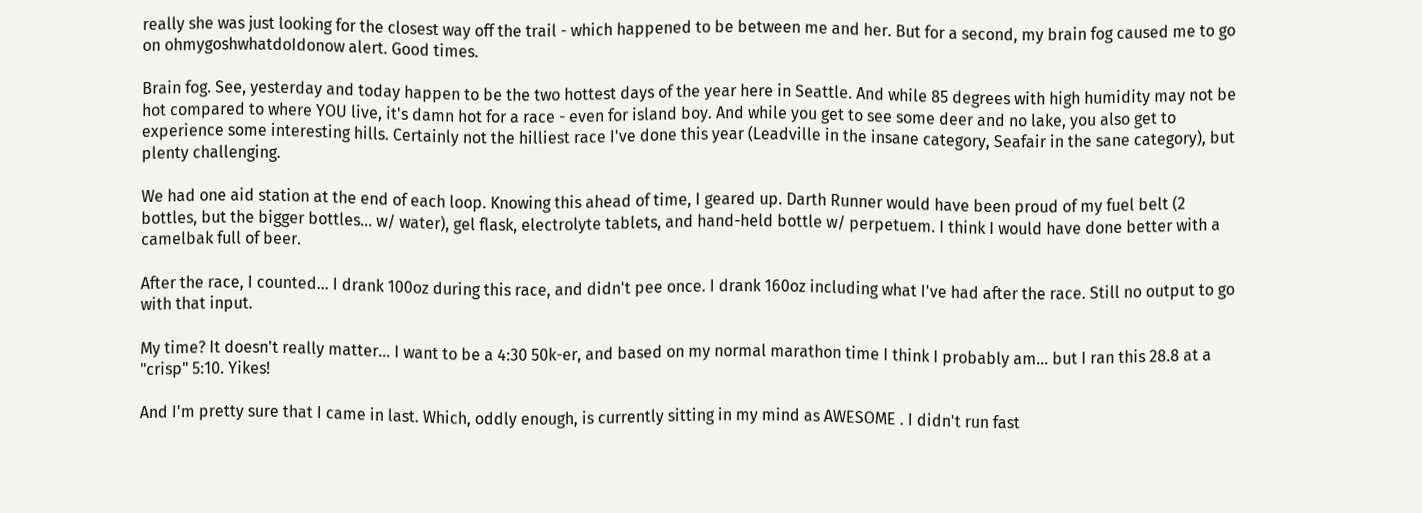really she was just looking for the closest way off the trail - which happened to be between me and her. But for a second, my brain fog caused me to go on ohmygoshwhatdoIdonow alert. Good times.

Brain fog. See, yesterday and today happen to be the two hottest days of the year here in Seattle. And while 85 degrees with high humidity may not be hot compared to where YOU live, it's damn hot for a race - even for island boy. And while you get to see some deer and no lake, you also get to experience some interesting hills. Certainly not the hilliest race I've done this year (Leadville in the insane category, Seafair in the sane category), but plenty challenging.

We had one aid station at the end of each loop. Knowing this ahead of time, I geared up. Darth Runner would have been proud of my fuel belt (2 bottles, but the bigger bottles... w/ water), gel flask, electrolyte tablets, and hand-held bottle w/ perpetuem. I think I would have done better with a camelbak full of beer.

After the race, I counted... I drank 100oz during this race, and didn't pee once. I drank 160oz including what I've had after the race. Still no output to go with that input.

My time? It doesn't really matter... I want to be a 4:30 50k-er, and based on my normal marathon time I think I probably am... but I ran this 28.8 at a "crisp" 5:10. Yikes!

And I'm pretty sure that I came in last. Which, oddly enough, is currently sitting in my mind as AWESOME . I didn't run fast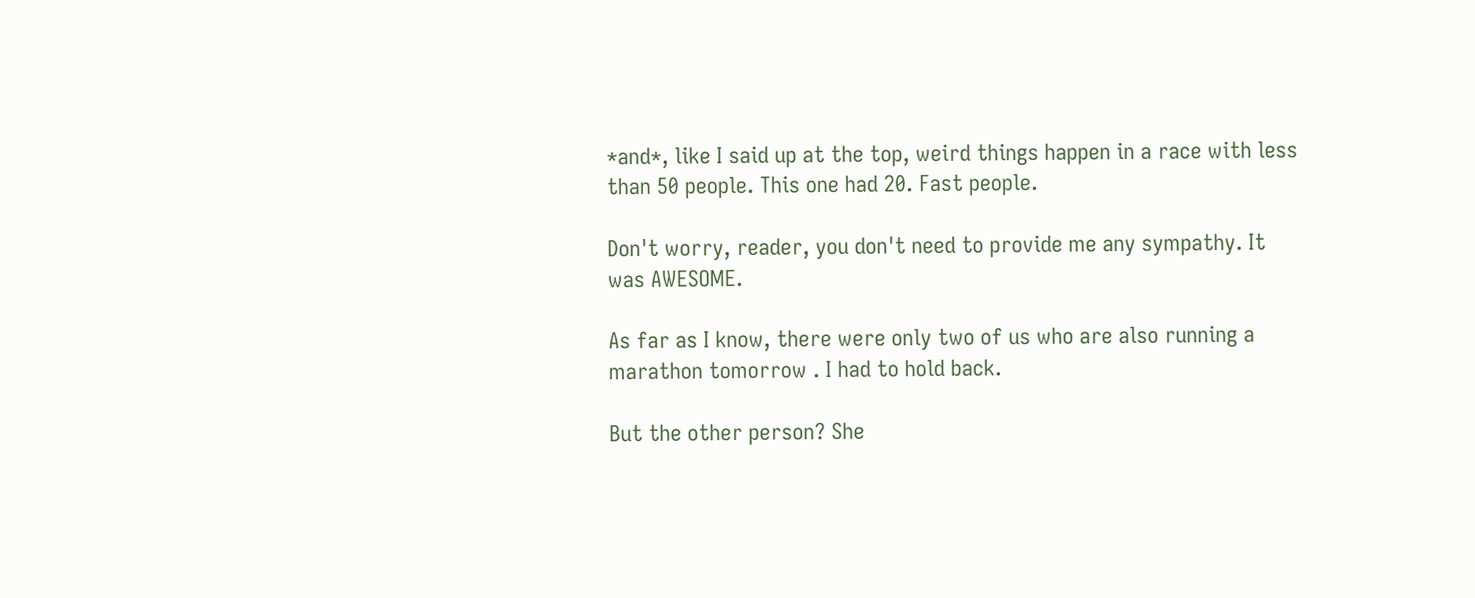*and*, like I said up at the top, weird things happen in a race with less than 50 people. This one had 20. Fast people.

Don't worry, reader, you don't need to provide me any sympathy. It was AWESOME.

As far as I know, there were only two of us who are also running a marathon tomorrow . I had to hold back.

But the other person? She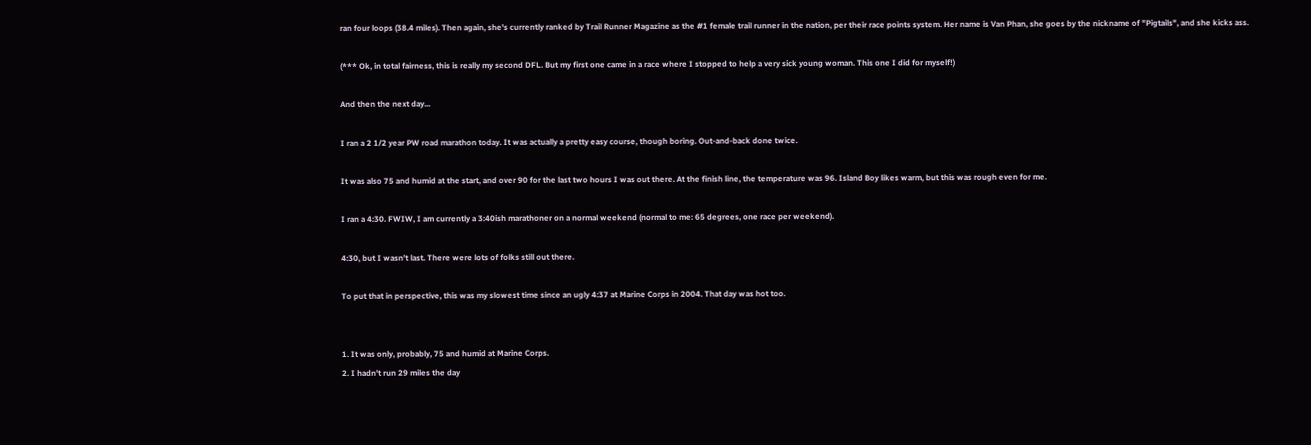ran four loops (38.4 miles). Then again, she's currently ranked by Trail Runner Magazine as the #1 female trail runner in the nation, per their race points system. Her name is Van Phan, she goes by the nickname of "Pigtails", and she kicks ass.

(*** Ok, in total fairness, this is really my second DFL. But my first one came in a race where I stopped to help a very sick young woman. This one I did for myself!)

And then the next day...

I ran a 2 1/2 year PW road marathon today. It was actually a pretty easy course, though boring. Out-and-back done twice.

It was also 75 and humid at the start, and over 90 for the last two hours I was out there. At the finish line, the temperature was 96. Island Boy likes warm, but this was rough even for me.

I ran a 4:30. FWIW, I am currently a 3:40ish marathoner on a normal weekend (normal to me: 65 degrees, one race per weekend).

4:30, but I wasn't last. There were lots of folks still out there.

To put that in perspective, this was my slowest time since an ugly 4:37 at Marine Corps in 2004. That day was hot too.


1. It was only, probably, 75 and humid at Marine Corps.
2. I hadn't run 29 miles the day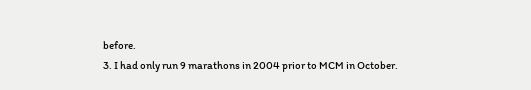before.
3. I had only run 9 marathons in 2004 prior to MCM in October.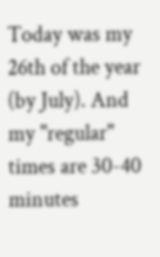Today was my 26th of the year (by July). And my "regular" times are 30-40 minutes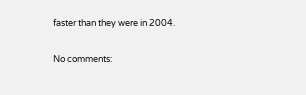faster than they were in 2004.

No comments: